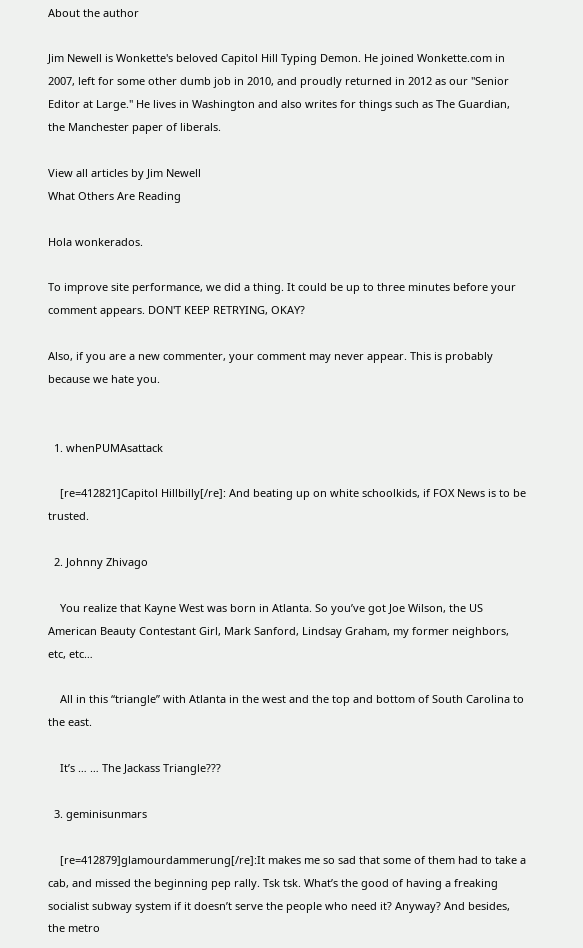About the author

Jim Newell is Wonkette's beloved Capitol Hill Typing Demon. He joined Wonkette.com in 2007, left for some other dumb job in 2010, and proudly returned in 2012 as our "Senior Editor at Large." He lives in Washington and also writes for things such as The Guardian, the Manchester paper of liberals.

View all articles by Jim Newell
What Others Are Reading

Hola wonkerados.

To improve site performance, we did a thing. It could be up to three minutes before your comment appears. DON'T KEEP RETRYING, OKAY?

Also, if you are a new commenter, your comment may never appear. This is probably because we hate you.


  1. whenPUMAsattack

    [re=412821]Capitol Hillbilly[/re]: And beating up on white schoolkids, if FOX News is to be trusted.

  2. Johnny Zhivago

    You realize that Kayne West was born in Atlanta. So you’ve got Joe Wilson, the US American Beauty Contestant Girl, Mark Sanford, Lindsay Graham, my former neighbors, etc, etc…

    All in this “triangle” with Atlanta in the west and the top and bottom of South Carolina to the east.

    It’s … … The Jackass Triangle???

  3. geminisunmars

    [re=412879]glamourdammerung[/re]:It makes me so sad that some of them had to take a cab, and missed the beginning pep rally. Tsk tsk. What’s the good of having a freaking socialist subway system if it doesn’t serve the people who need it? Anyway? And besides, the metro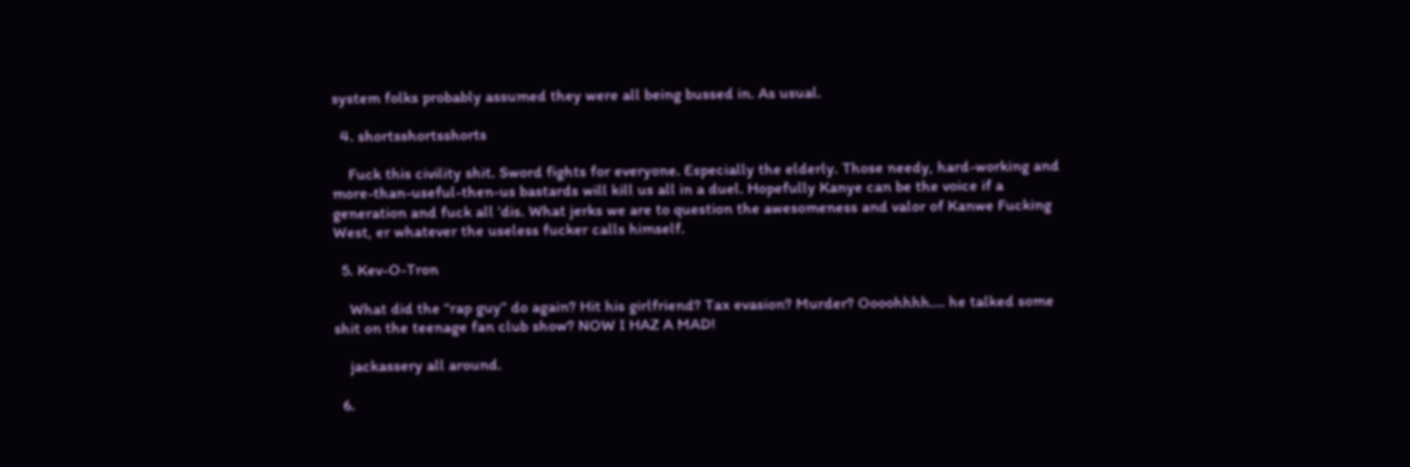system folks probably assumed they were all being bussed in. As usual.

  4. shortsshortsshorts

    Fuck this civility shit. Sword fights for everyone. Especially the elderly. Those needy, hard-working and more-than-useful-then-us bastards will kill us all in a duel. Hopefully Kanye can be the voice if a generation and fuck all ‘dis. What jerks we are to question the awesomeness and valor of Kanwe Fucking West, er whatever the useless fucker calls himself.

  5. Kev-O-Tron

    What did the “rap guy” do again? Hit his girlfriend? Tax evasion? Murder? Oooohhhh…. he talked some shit on the teenage fan club show? NOW I HAZ A MAD!

    jackassery all around.

  6.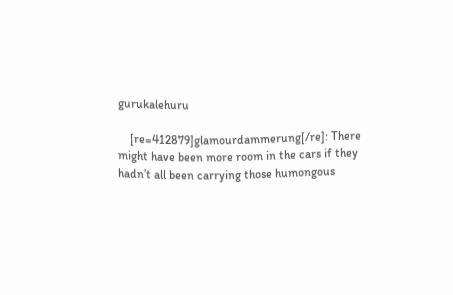gurukalehuru

    [re=412879]glamourdammerung[/re]: There might have been more room in the cars if they hadn’t all been carrying those humongous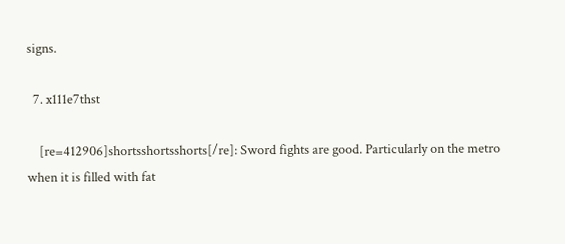signs.

  7. x111e7thst

    [re=412906]shortsshortsshorts[/re]: Sword fights are good. Particularly on the metro when it is filled with fat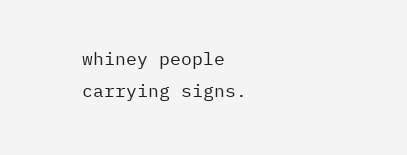whiney people carrying signs.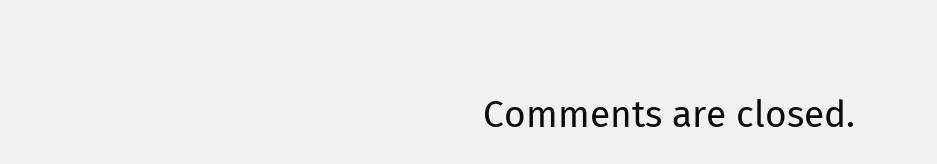Comments are closed.